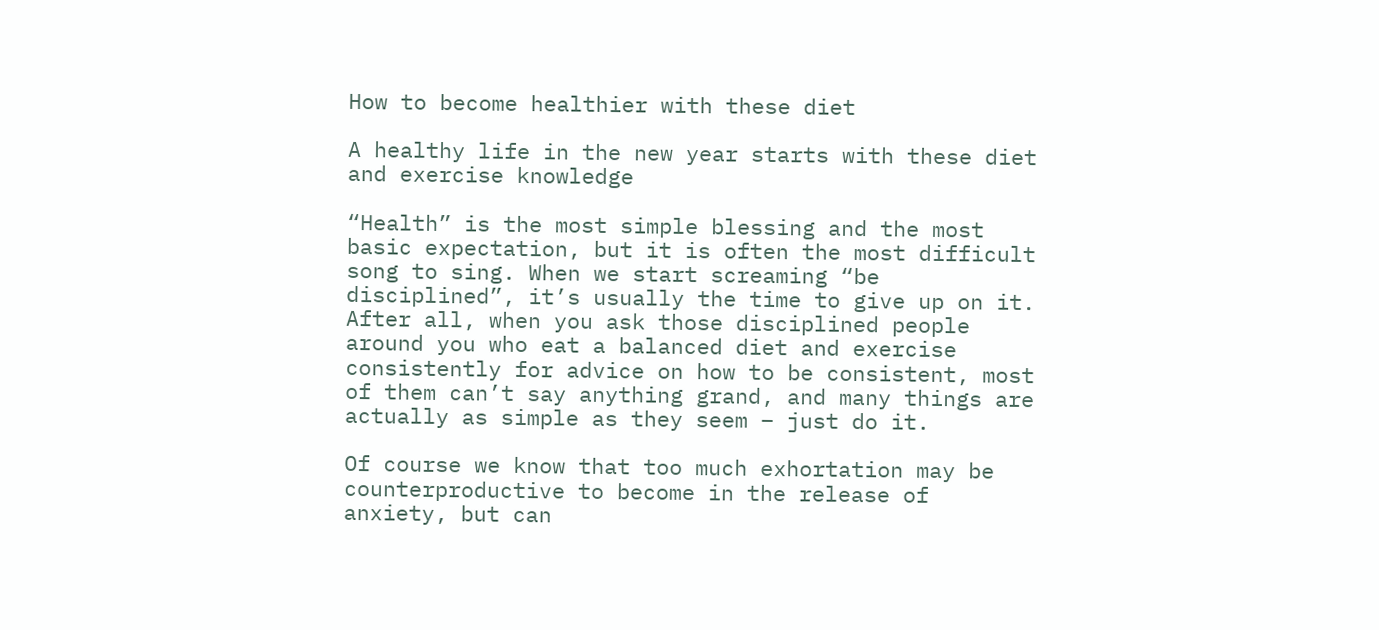How to become healthier with these diet

A healthy life in the new year starts with these diet and exercise knowledge

“Health” is the most simple blessing and the most basic expectation, but it is often the most difficult song to sing. When we start screaming “be disciplined”, it’s usually the time to give up on it. After all, when you ask those disciplined people around you who eat a balanced diet and exercise consistently for advice on how to be consistent, most of them can’t say anything grand, and many things are actually as simple as they seem – just do it.

Of course we know that too much exhortation may be counterproductive to become in the release of anxiety, but can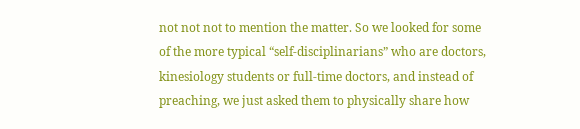not not not to mention the matter. So we looked for some of the more typical “self-disciplinarians” who are doctors, kinesiology students or full-time doctors, and instead of preaching, we just asked them to physically share how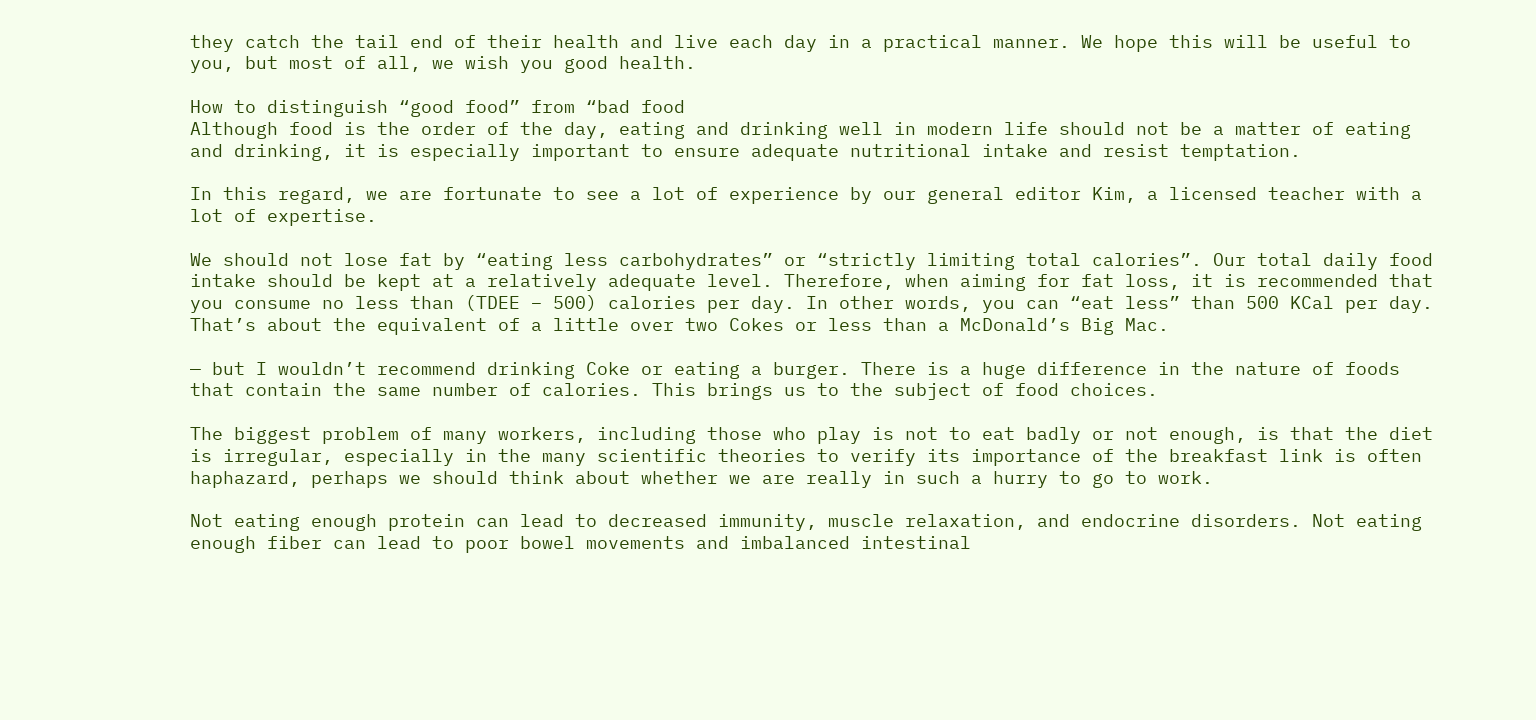they catch the tail end of their health and live each day in a practical manner. We hope this will be useful to you, but most of all, we wish you good health.

How to distinguish “good food” from “bad food
Although food is the order of the day, eating and drinking well in modern life should not be a matter of eating and drinking, it is especially important to ensure adequate nutritional intake and resist temptation.

In this regard, we are fortunate to see a lot of experience by our general editor Kim, a licensed teacher with a lot of expertise.

We should not lose fat by “eating less carbohydrates” or “strictly limiting total calories”. Our total daily food intake should be kept at a relatively adequate level. Therefore, when aiming for fat loss, it is recommended that you consume no less than (TDEE – 500) calories per day. In other words, you can “eat less” than 500 KCal per day. That’s about the equivalent of a little over two Cokes or less than a McDonald’s Big Mac.

— but I wouldn’t recommend drinking Coke or eating a burger. There is a huge difference in the nature of foods that contain the same number of calories. This brings us to the subject of food choices.

The biggest problem of many workers, including those who play is not to eat badly or not enough, is that the diet is irregular, especially in the many scientific theories to verify its importance of the breakfast link is often haphazard, perhaps we should think about whether we are really in such a hurry to go to work.

Not eating enough protein can lead to decreased immunity, muscle relaxation, and endocrine disorders. Not eating enough fiber can lead to poor bowel movements and imbalanced intestinal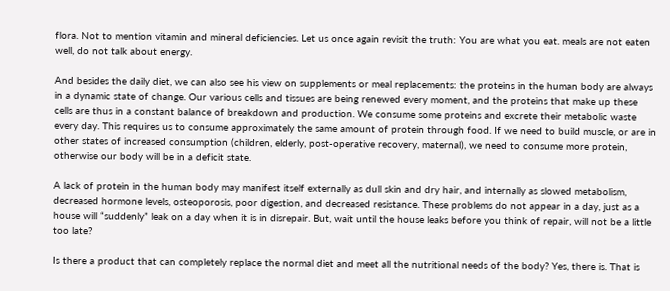flora. Not to mention vitamin and mineral deficiencies. Let us once again revisit the truth: You are what you eat. meals are not eaten well, do not talk about energy.

And besides the daily diet, we can also see his view on supplements or meal replacements: the proteins in the human body are always in a dynamic state of change. Our various cells and tissues are being renewed every moment, and the proteins that make up these cells are thus in a constant balance of breakdown and production. We consume some proteins and excrete their metabolic waste every day. This requires us to consume approximately the same amount of protein through food. If we need to build muscle, or are in other states of increased consumption (children, elderly, post-operative recovery, maternal), we need to consume more protein, otherwise our body will be in a deficit state.

A lack of protein in the human body may manifest itself externally as dull skin and dry hair, and internally as slowed metabolism, decreased hormone levels, osteoporosis, poor digestion, and decreased resistance. These problems do not appear in a day, just as a house will “suddenly” leak on a day when it is in disrepair. But, wait until the house leaks before you think of repair, will not be a little too late?

Is there a product that can completely replace the normal diet and meet all the nutritional needs of the body? Yes, there is. That is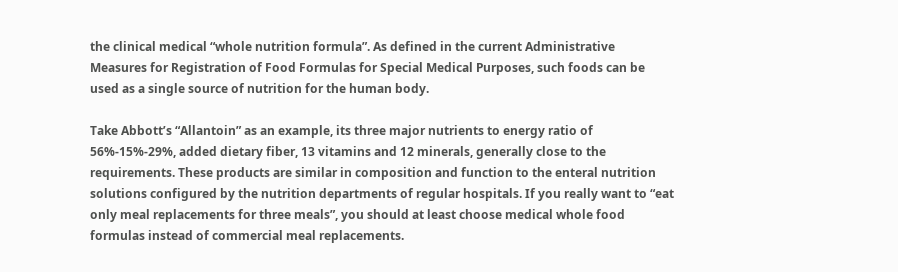the clinical medical “whole nutrition formula”. As defined in the current Administrative Measures for Registration of Food Formulas for Special Medical Purposes, such foods can be used as a single source of nutrition for the human body.

Take Abbott’s “Allantoin” as an example, its three major nutrients to energy ratio of 56%-15%-29%, added dietary fiber, 13 vitamins and 12 minerals, generally close to the requirements. These products are similar in composition and function to the enteral nutrition solutions configured by the nutrition departments of regular hospitals. If you really want to “eat only meal replacements for three meals”, you should at least choose medical whole food formulas instead of commercial meal replacements.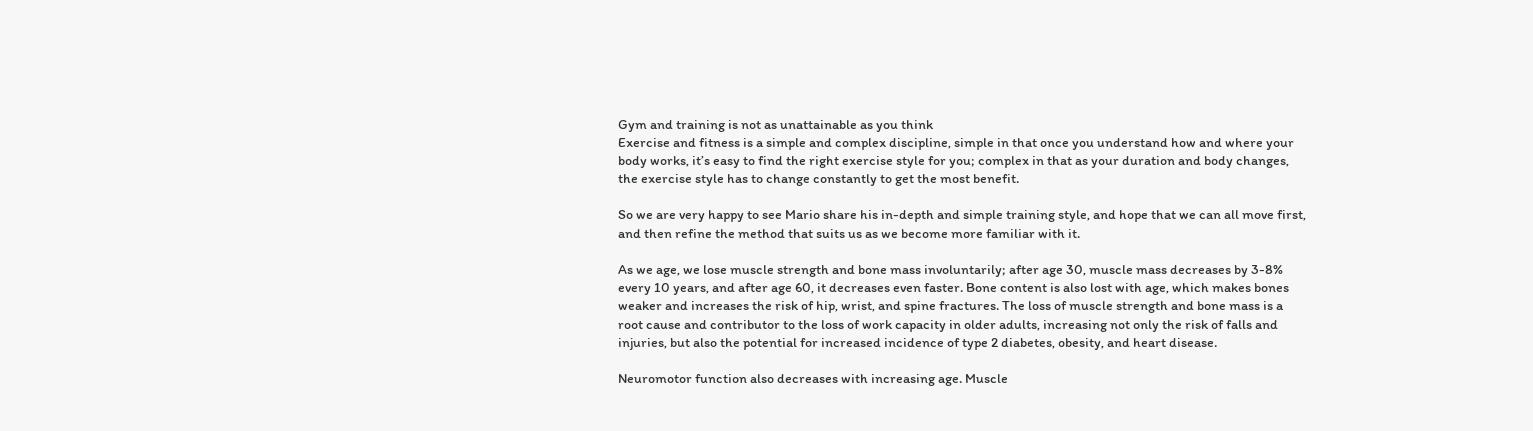Gym and training is not as unattainable as you think
Exercise and fitness is a simple and complex discipline, simple in that once you understand how and where your body works, it’s easy to find the right exercise style for you; complex in that as your duration and body changes, the exercise style has to change constantly to get the most benefit.

So we are very happy to see Mario share his in-depth and simple training style, and hope that we can all move first, and then refine the method that suits us as we become more familiar with it.

As we age, we lose muscle strength and bone mass involuntarily; after age 30, muscle mass decreases by 3-8% every 10 years, and after age 60, it decreases even faster. Bone content is also lost with age, which makes bones weaker and increases the risk of hip, wrist, and spine fractures. The loss of muscle strength and bone mass is a root cause and contributor to the loss of work capacity in older adults, increasing not only the risk of falls and injuries, but also the potential for increased incidence of type 2 diabetes, obesity, and heart disease.

Neuromotor function also decreases with increasing age. Muscle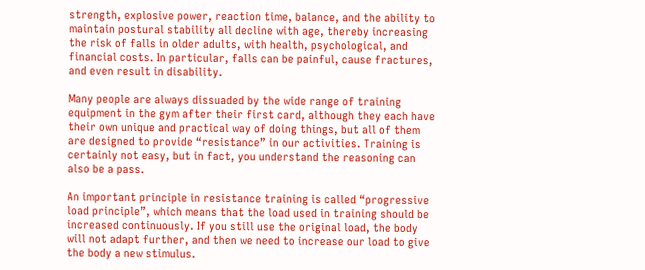strength, explosive power, reaction time, balance, and the ability to maintain postural stability all decline with age, thereby increasing the risk of falls in older adults, with health, psychological, and financial costs. In particular, falls can be painful, cause fractures, and even result in disability.

Many people are always dissuaded by the wide range of training equipment in the gym after their first card, although they each have their own unique and practical way of doing things, but all of them are designed to provide “resistance” in our activities. Training is certainly not easy, but in fact, you understand the reasoning can also be a pass.

An important principle in resistance training is called “progressive load principle”, which means that the load used in training should be increased continuously. If you still use the original load, the body will not adapt further, and then we need to increase our load to give the body a new stimulus.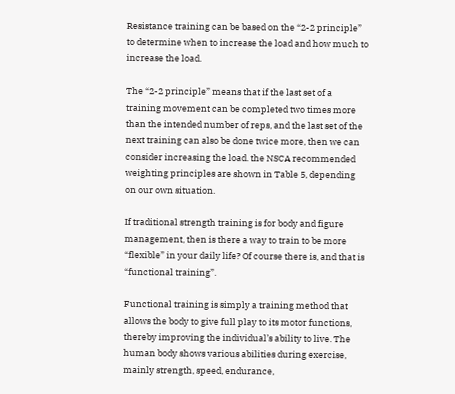Resistance training can be based on the “2-2 principle” to determine when to increase the load and how much to increase the load.

The “2-2 principle” means that if the last set of a training movement can be completed two times more than the intended number of reps, and the last set of the next training can also be done twice more, then we can consider increasing the load. the NSCA recommended weighting principles are shown in Table 5, depending on our own situation.

If traditional strength training is for body and figure management, then is there a way to train to be more “flexible” in your daily life? Of course there is, and that is “functional training”.

Functional training is simply a training method that allows the body to give full play to its motor functions, thereby improving the individual’s ability to live. The human body shows various abilities during exercise, mainly strength, speed, endurance,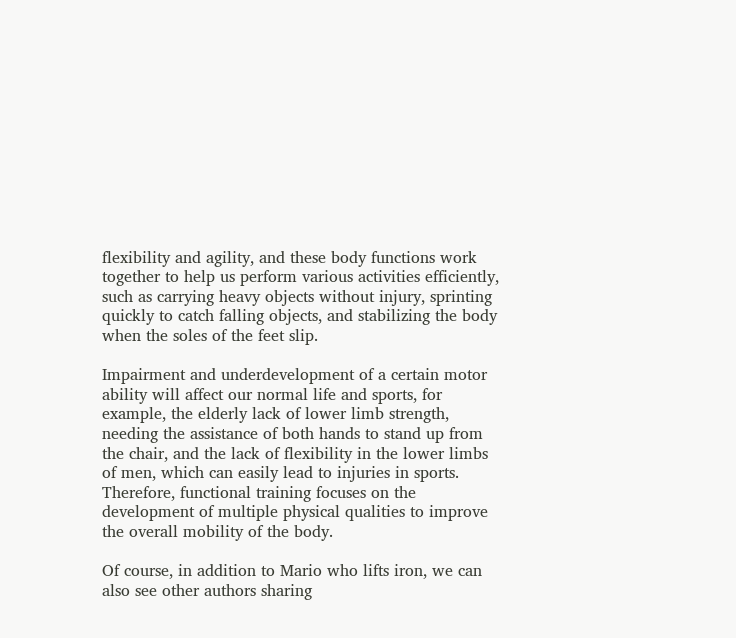flexibility and agility, and these body functions work together to help us perform various activities efficiently, such as carrying heavy objects without injury, sprinting quickly to catch falling objects, and stabilizing the body when the soles of the feet slip.

Impairment and underdevelopment of a certain motor ability will affect our normal life and sports, for example, the elderly lack of lower limb strength, needing the assistance of both hands to stand up from the chair, and the lack of flexibility in the lower limbs of men, which can easily lead to injuries in sports. Therefore, functional training focuses on the development of multiple physical qualities to improve the overall mobility of the body.

Of course, in addition to Mario who lifts iron, we can also see other authors sharing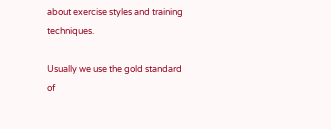about exercise styles and training techniques.

Usually we use the gold standard of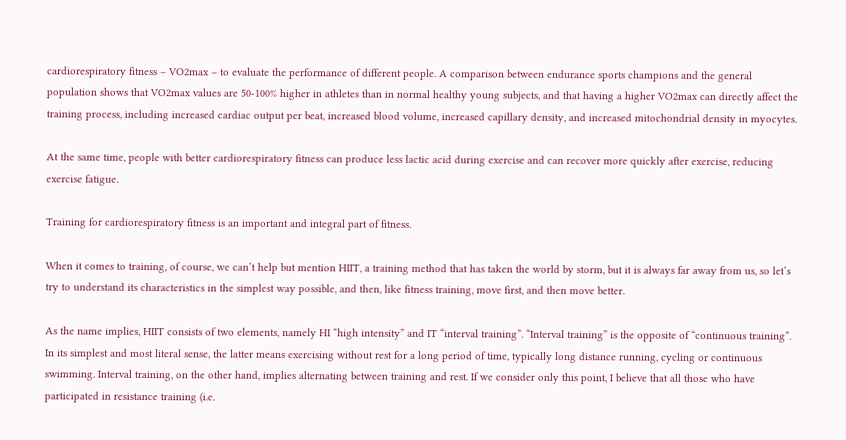cardiorespiratory fitness – VO2max – to evaluate the performance of different people. A comparison between endurance sports champions and the general population shows that VO2max values are 50-100% higher in athletes than in normal healthy young subjects, and that having a higher VO2max can directly affect the training process, including increased cardiac output per beat, increased blood volume, increased capillary density, and increased mitochondrial density in myocytes.

At the same time, people with better cardiorespiratory fitness can produce less lactic acid during exercise and can recover more quickly after exercise, reducing exercise fatigue.

Training for cardiorespiratory fitness is an important and integral part of fitness.

When it comes to training, of course, we can’t help but mention HIIT, a training method that has taken the world by storm, but it is always far away from us, so let’s try to understand its characteristics in the simplest way possible, and then, like fitness training, move first, and then move better.

As the name implies, HIIT consists of two elements, namely HI “high intensity” and IT “interval training”. “Interval training” is the opposite of “continuous training”. In its simplest and most literal sense, the latter means exercising without rest for a long period of time, typically long distance running, cycling or continuous swimming. Interval training, on the other hand, implies alternating between training and rest. If we consider only this point, I believe that all those who have participated in resistance training (i.e.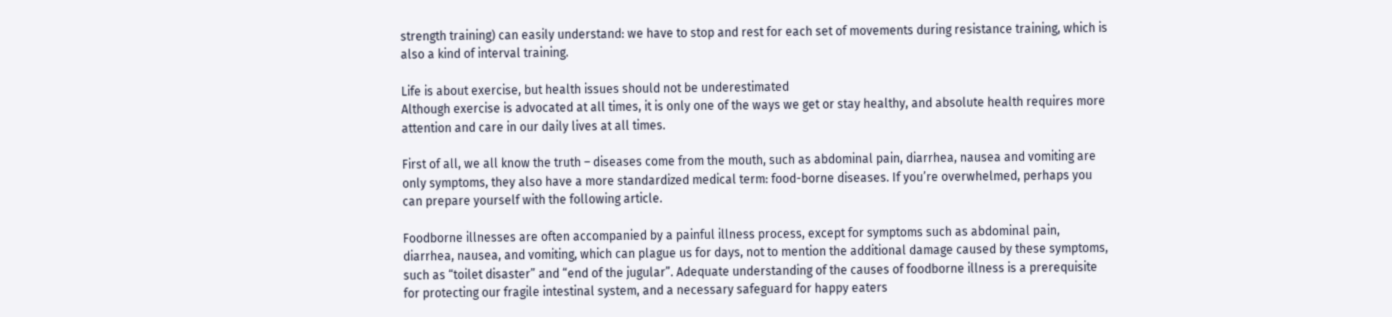strength training) can easily understand: we have to stop and rest for each set of movements during resistance training, which is also a kind of interval training.

Life is about exercise, but health issues should not be underestimated
Although exercise is advocated at all times, it is only one of the ways we get or stay healthy, and absolute health requires more attention and care in our daily lives at all times.

First of all, we all know the truth – diseases come from the mouth, such as abdominal pain, diarrhea, nausea and vomiting are only symptoms, they also have a more standardized medical term: food-borne diseases. If you’re overwhelmed, perhaps you can prepare yourself with the following article.

Foodborne illnesses are often accompanied by a painful illness process, except for symptoms such as abdominal pain, diarrhea, nausea, and vomiting, which can plague us for days, not to mention the additional damage caused by these symptoms, such as “toilet disaster” and “end of the jugular”. Adequate understanding of the causes of foodborne illness is a prerequisite for protecting our fragile intestinal system, and a necessary safeguard for happy eaters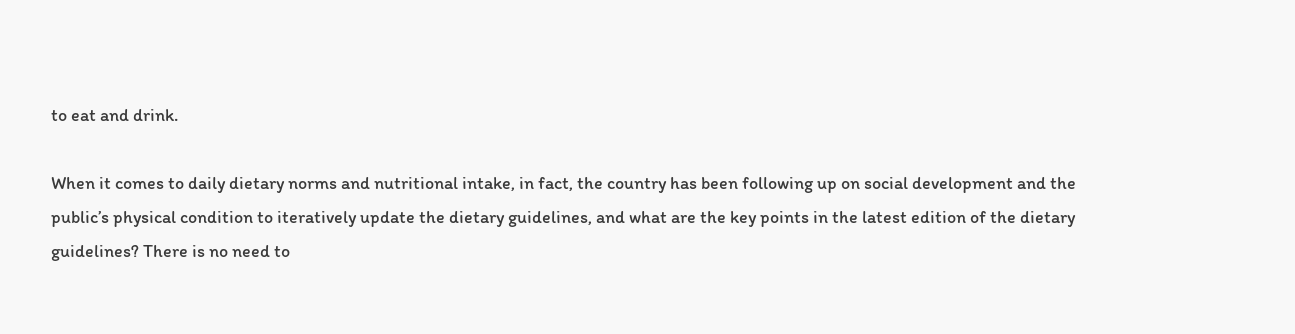to eat and drink.

When it comes to daily dietary norms and nutritional intake, in fact, the country has been following up on social development and the public’s physical condition to iteratively update the dietary guidelines, and what are the key points in the latest edition of the dietary guidelines? There is no need to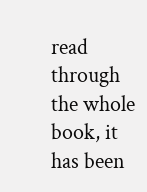read through the whole book, it has been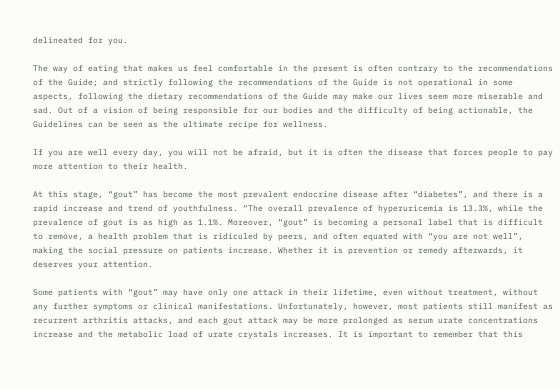delineated for you.

The way of eating that makes us feel comfortable in the present is often contrary to the recommendations of the Guide; and strictly following the recommendations of the Guide is not operational in some aspects, following the dietary recommendations of the Guide may make our lives seem more miserable and sad. Out of a vision of being responsible for our bodies and the difficulty of being actionable, the Guidelines can be seen as the ultimate recipe for wellness.

If you are well every day, you will not be afraid, but it is often the disease that forces people to pay more attention to their health.

At this stage, “gout” has become the most prevalent endocrine disease after “diabetes”, and there is a rapid increase and trend of youthfulness. “The overall prevalence of hyperuricemia is 13.3%, while the prevalence of gout is as high as 1.1%. Moreover, “gout” is becoming a personal label that is difficult to remove, a health problem that is ridiculed by peers, and often equated with “you are not well”, making the social pressure on patients increase. Whether it is prevention or remedy afterwards, it deserves your attention.

Some patients with “gout” may have only one attack in their lifetime, even without treatment, without any further symptoms or clinical manifestations. Unfortunately, however, most patients still manifest as recurrent arthritis attacks, and each gout attack may be more prolonged as serum urate concentrations increase and the metabolic load of urate crystals increases. It is important to remember that this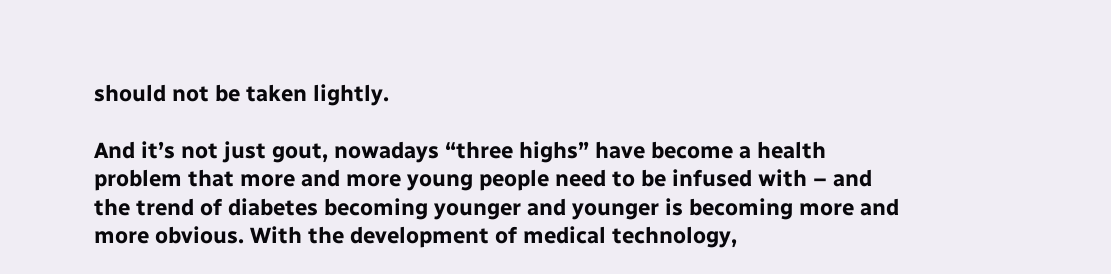should not be taken lightly.

And it’s not just gout, nowadays “three highs” have become a health problem that more and more young people need to be infused with – and the trend of diabetes becoming younger and younger is becoming more and more obvious. With the development of medical technology,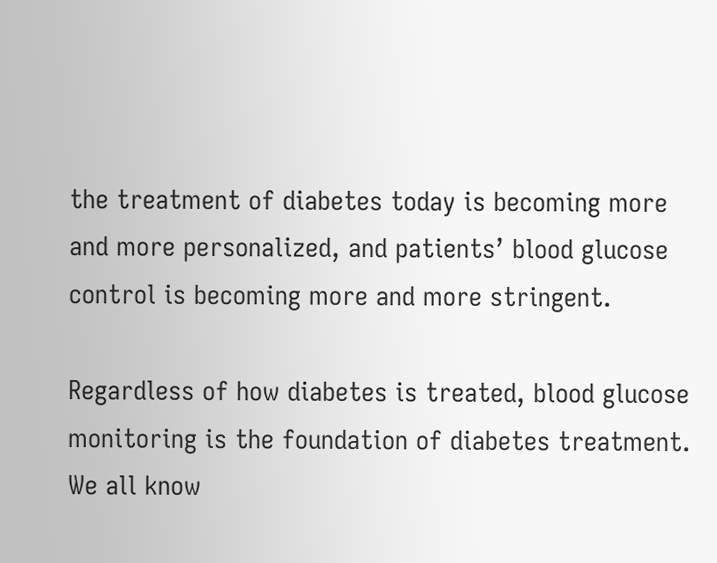the treatment of diabetes today is becoming more and more personalized, and patients’ blood glucose control is becoming more and more stringent.

Regardless of how diabetes is treated, blood glucose monitoring is the foundation of diabetes treatment. We all know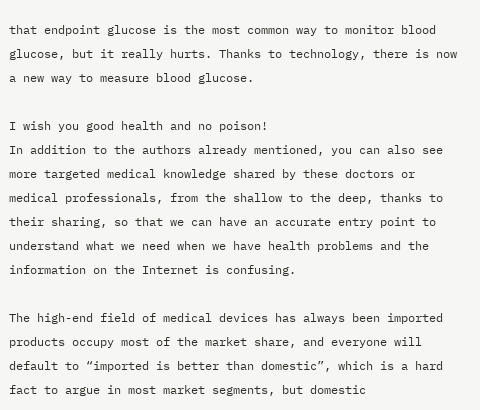that endpoint glucose is the most common way to monitor blood glucose, but it really hurts. Thanks to technology, there is now a new way to measure blood glucose.

I wish you good health and no poison!
In addition to the authors already mentioned, you can also see more targeted medical knowledge shared by these doctors or medical professionals, from the shallow to the deep, thanks to their sharing, so that we can have an accurate entry point to understand what we need when we have health problems and the information on the Internet is confusing.

The high-end field of medical devices has always been imported products occupy most of the market share, and everyone will default to “imported is better than domestic”, which is a hard fact to argue in most market segments, but domestic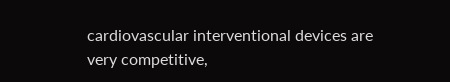cardiovascular interventional devices are very competitive,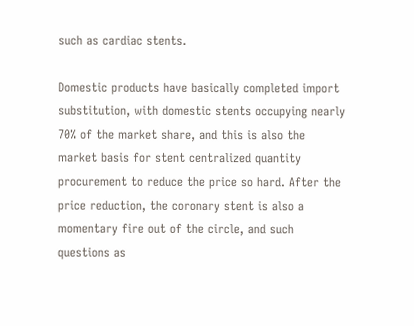such as cardiac stents.

Domestic products have basically completed import substitution, with domestic stents occupying nearly 70% of the market share, and this is also the market basis for stent centralized quantity procurement to reduce the price so hard. After the price reduction, the coronary stent is also a momentary fire out of the circle, and such questions as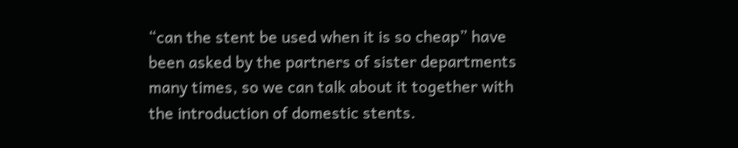“can the stent be used when it is so cheap” have been asked by the partners of sister departments many times, so we can talk about it together with the introduction of domestic stents.